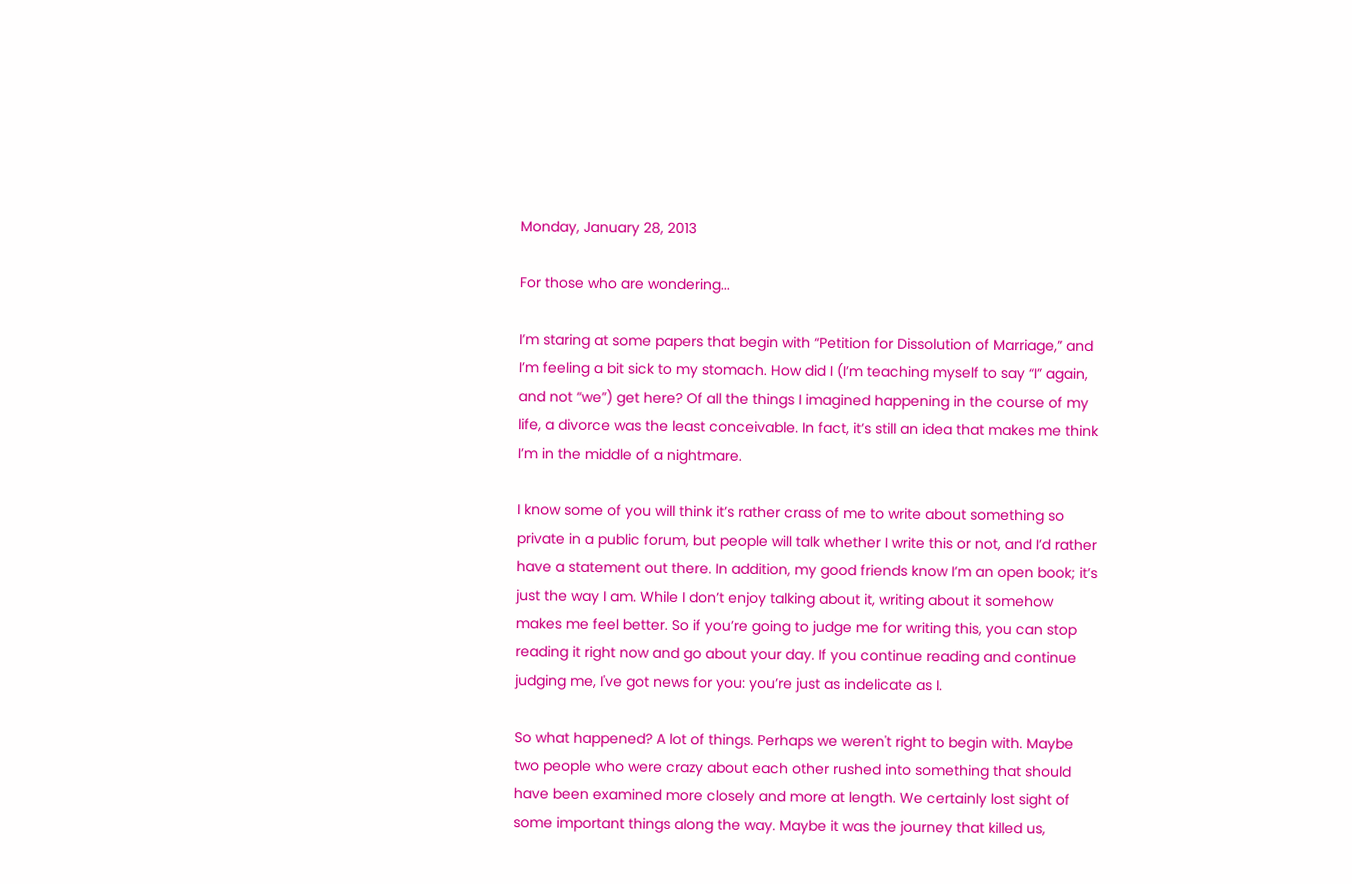Monday, January 28, 2013

For those who are wondering...

I’m staring at some papers that begin with “Petition for Dissolution of Marriage,” and I’m feeling a bit sick to my stomach. How did I (I’m teaching myself to say “I” again, and not “we”) get here? Of all the things I imagined happening in the course of my life, a divorce was the least conceivable. In fact, it’s still an idea that makes me think I’m in the middle of a nightmare.

I know some of you will think it’s rather crass of me to write about something so private in a public forum, but people will talk whether I write this or not, and I’d rather have a statement out there. In addition, my good friends know I’m an open book; it’s just the way I am. While I don’t enjoy talking about it, writing about it somehow makes me feel better. So if you’re going to judge me for writing this, you can stop reading it right now and go about your day. If you continue reading and continue judging me, I've got news for you: you’re just as indelicate as I.

So what happened? A lot of things. Perhaps we weren't right to begin with. Maybe two people who were crazy about each other rushed into something that should have been examined more closely and more at length. We certainly lost sight of some important things along the way. Maybe it was the journey that killed us,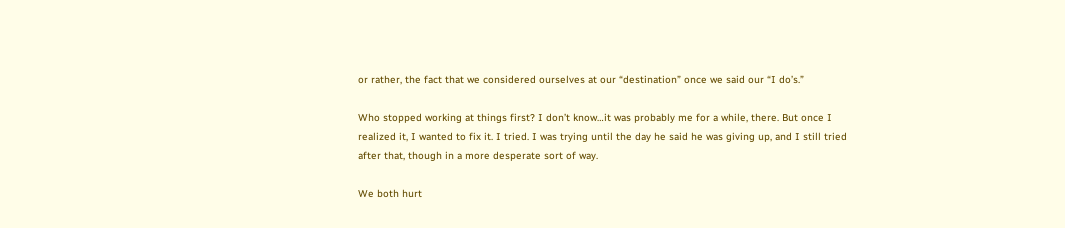or rather, the fact that we considered ourselves at our “destination” once we said our “I do’s.”

Who stopped working at things first? I don’t know…it was probably me for a while, there. But once I realized it, I wanted to fix it. I tried. I was trying until the day he said he was giving up, and I still tried after that, though in a more desperate sort of way.

We both hurt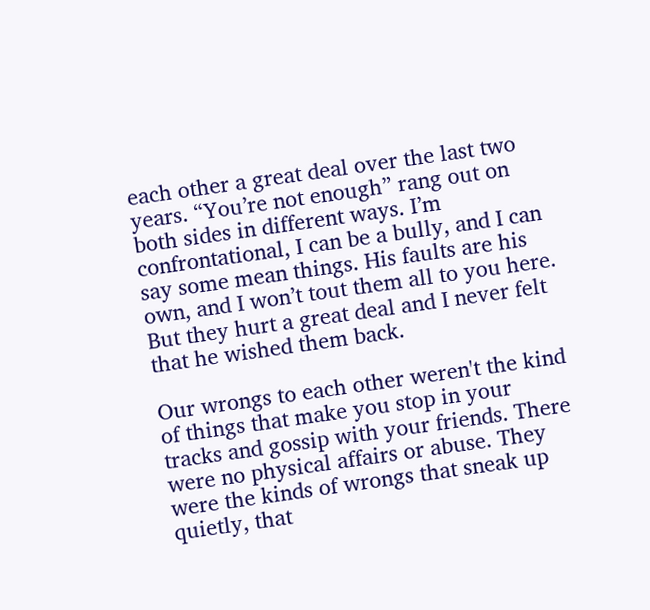each other a great deal over the last two years. “You’re not enough” rang out on both sides in different ways. I’m confrontational, I can be a bully, and I can say some mean things. His faults are his own, and I won’t tout them all to you here. But they hurt a great deal and I never felt that he wished them back.

Our wrongs to each other weren't the kind of things that make you stop in your tracks and gossip with your friends. There were no physical affairs or abuse. They were the kinds of wrongs that sneak up quietly, that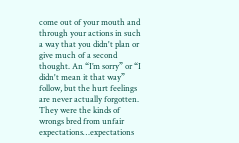come out of your mouth and through your actions in such a way that you didn't plan or give much of a second thought. An “I’m sorry” or “I didn't mean it that way” follow, but the hurt feelings are never actually forgotten. They were the kinds of wrongs bred from unfair expectations…expectations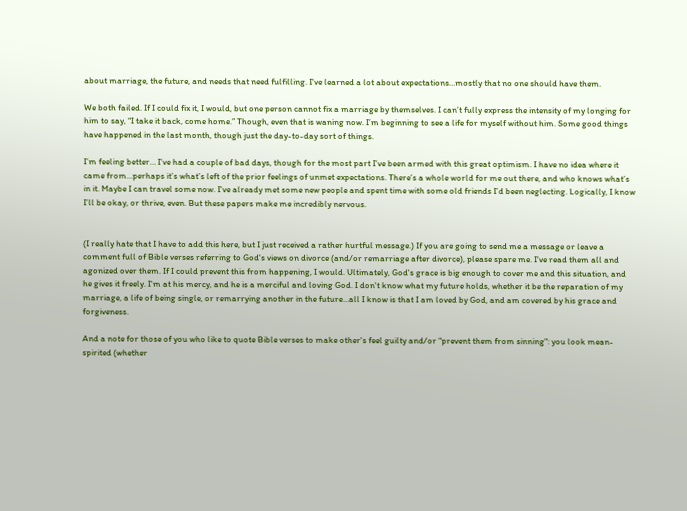about marriage, the future, and needs that need fulfilling. I've learned a lot about expectations…mostly that no one should have them.

We both failed. If I could fix it, I would, but one person cannot fix a marriage by themselves. I can’t fully express the intensity of my longing for him to say, “I take it back, come home.” Though, even that is waning now. I’m beginning to see a life for myself without him. Some good things have happened in the last month, though just the day-to-day sort of things.

I’m feeling better… I've had a couple of bad days, though for the most part I've been armed with this great optimism. I have no idea where it came from…perhaps it’s what’s left of the prior feelings of unmet expectations. There’s a whole world for me out there, and who knows what’s in it. Maybe I can travel some now. I've already met some new people and spent time with some old friends I’d been neglecting. Logically, I know I’ll be okay, or thrive, even. But these papers make me incredibly nervous.


(I really hate that I have to add this here, but I just received a rather hurtful message.) If you are going to send me a message or leave a comment full of Bible verses referring to God's views on divorce (and/or remarriage after divorce), please spare me. I've read them all and agonized over them. If I could prevent this from happening, I would. Ultimately, God's grace is big enough to cover me and this situation, and he gives it freely. I'm at his mercy, and he is a merciful and loving God. I don't know what my future holds, whether it be the reparation of my marriage, a life of being single, or remarrying another in the future...all I know is that I am loved by God, and am covered by his grace and forgiveness.

And a note for those of you who like to quote Bible verses to make other's feel guilty and/or "prevent them from sinning": you look mean-spirited (whether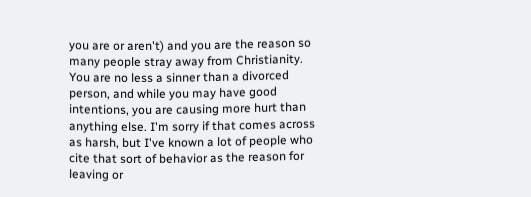you are or aren't) and you are the reason so many people stray away from Christianity. You are no less a sinner than a divorced person, and while you may have good intentions, you are causing more hurt than anything else. I'm sorry if that comes across as harsh, but I've known a lot of people who cite that sort of behavior as the reason for leaving or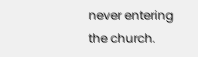never entering the church.